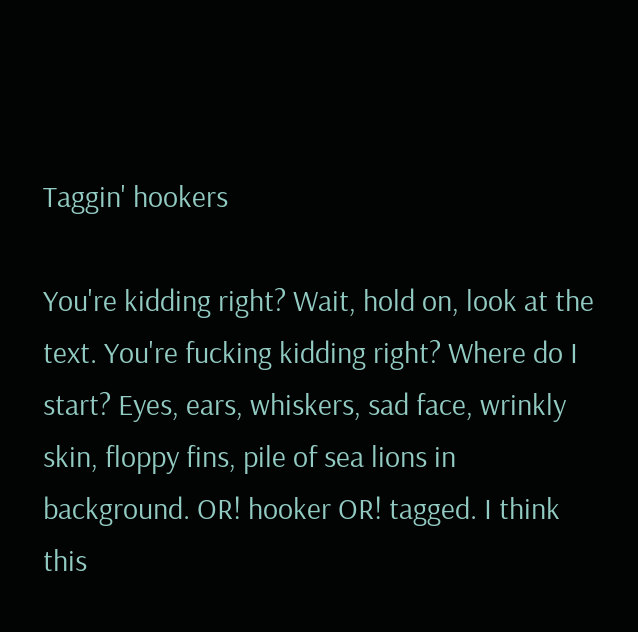Taggin' hookers

You're kidding right? Wait, hold on, look at the text. You're fucking kidding right? Where do I start? Eyes, ears, whiskers, sad face, wrinkly skin, floppy fins, pile of sea lions in background. OR! hooker OR! tagged. I think this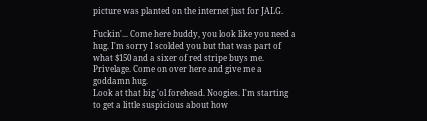picture was planted on the internet just for JALG.

Fuckin'... Come here buddy, you look like you need a hug. I'm sorry I scolded you but that was part of what $150 and a sixer of red stripe buys me. Privelage. Come on over here and give me a goddamn hug.
Look at that big 'ol forehead. Noogies. I'm starting to get a little suspicious about how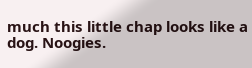much this little chap looks like a dog. Noogies.